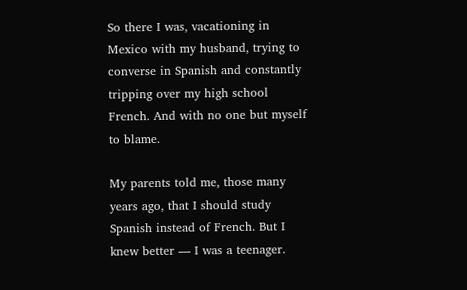So there I was, vacationing in Mexico with my husband, trying to converse in Spanish and constantly tripping over my high school French. And with no one but myself to blame.

My parents told me, those many years ago, that I should study Spanish instead of French. But I knew better — I was a teenager.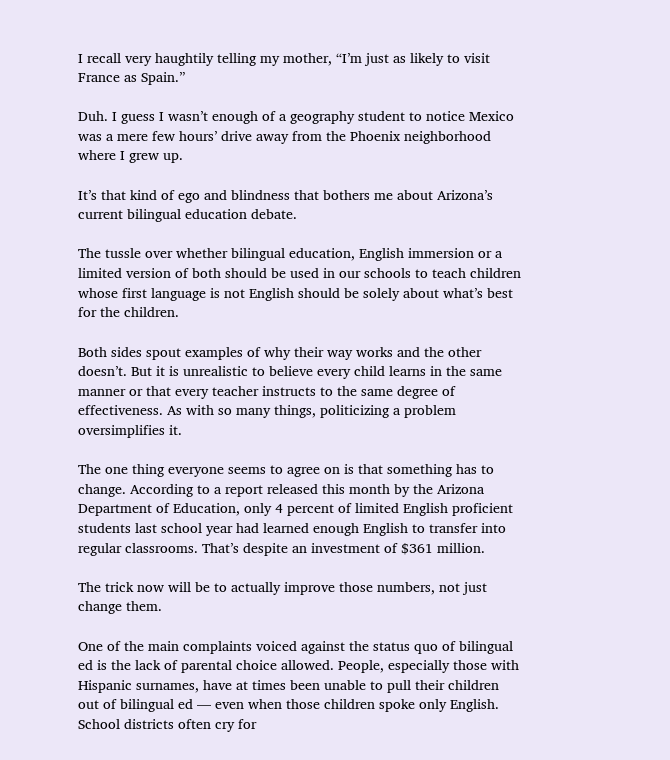I recall very haughtily telling my mother, “I’m just as likely to visit France as Spain.”

Duh. I guess I wasn’t enough of a geography student to notice Mexico was a mere few hours’ drive away from the Phoenix neighborhood where I grew up.

It’s that kind of ego and blindness that bothers me about Arizona’s current bilingual education debate.

The tussle over whether bilingual education, English immersion or a limited version of both should be used in our schools to teach children whose first language is not English should be solely about what’s best for the children.

Both sides spout examples of why their way works and the other doesn’t. But it is unrealistic to believe every child learns in the same manner or that every teacher instructs to the same degree of effectiveness. As with so many things, politicizing a problem oversimplifies it.

The one thing everyone seems to agree on is that something has to change. According to a report released this month by the Arizona Department of Education, only 4 percent of limited English proficient students last school year had learned enough English to transfer into regular classrooms. That’s despite an investment of $361 million.

The trick now will be to actually improve those numbers, not just change them.

One of the main complaints voiced against the status quo of bilingual ed is the lack of parental choice allowed. People, especially those with Hispanic surnames, have at times been unable to pull their children out of bilingual ed — even when those children spoke only English. School districts often cry for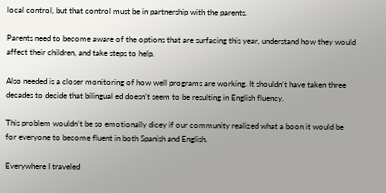local control, but that control must be in partnership with the parents.

Parents need to become aware of the options that are surfacing this year, understand how they would affect their children, and take steps to help.

Also needed is a closer monitoring of how well programs are working. It shouldn’t have taken three decades to decide that bilingual ed doesn’t seem to be resulting in English fluency.

This problem wouldn’t be so emotionally dicey if our community realized what a boon it would be for everyone to become fluent in both Spanish and English.

Everywhere I traveled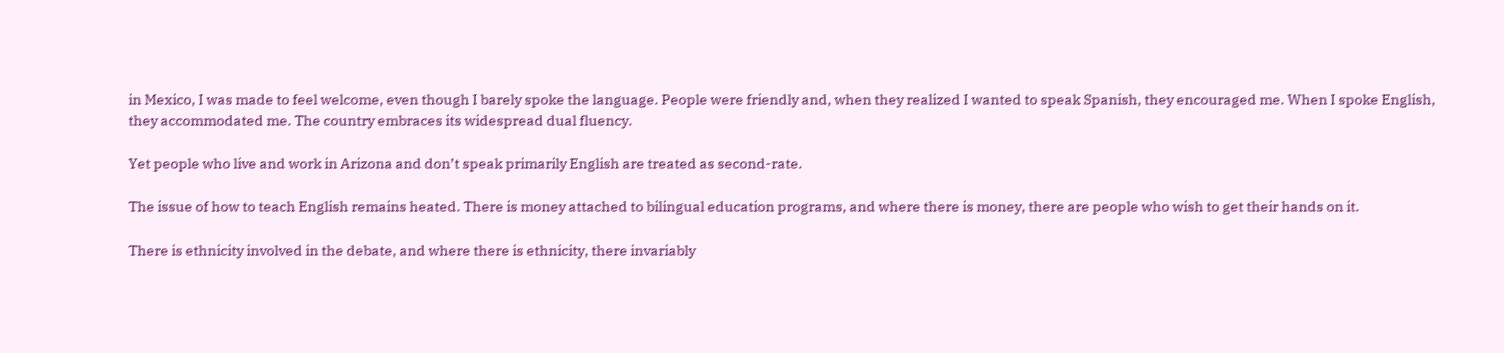in Mexico, I was made to feel welcome, even though I barely spoke the language. People were friendly and, when they realized I wanted to speak Spanish, they encouraged me. When I spoke English, they accommodated me. The country embraces its widespread dual fluency.

Yet people who live and work in Arizona and don’t speak primarily English are treated as second-rate.

The issue of how to teach English remains heated. There is money attached to bilingual education programs, and where there is money, there are people who wish to get their hands on it.

There is ethnicity involved in the debate, and where there is ethnicity, there invariably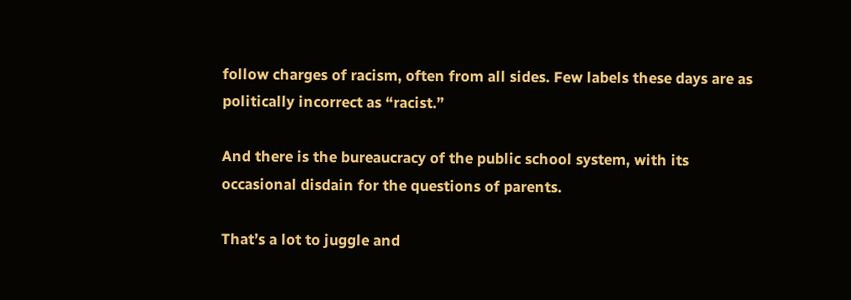follow charges of racism, often from all sides. Few labels these days are as politically incorrect as “racist.”

And there is the bureaucracy of the public school system, with its occasional disdain for the questions of parents.

That’s a lot to juggle and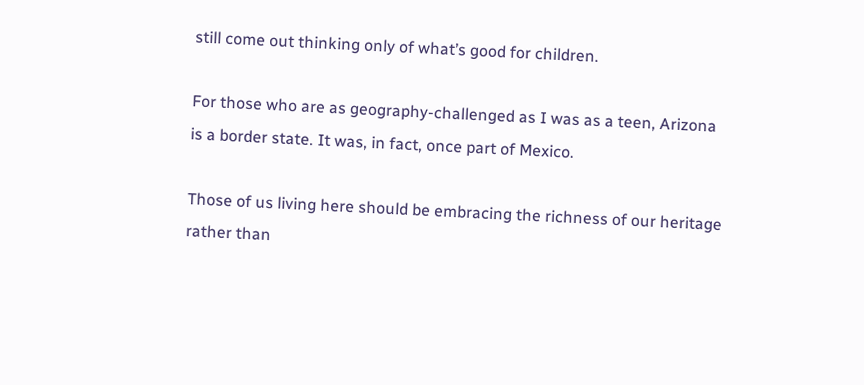still come out thinking only of what’s good for children.

For those who are as geography-challenged as I was as a teen, Arizona is a border state. It was, in fact, once part of Mexico.

Those of us living here should be embracing the richness of our heritage rather than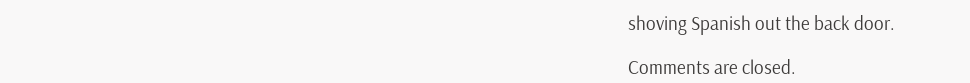shoving Spanish out the back door.

Comments are closed.